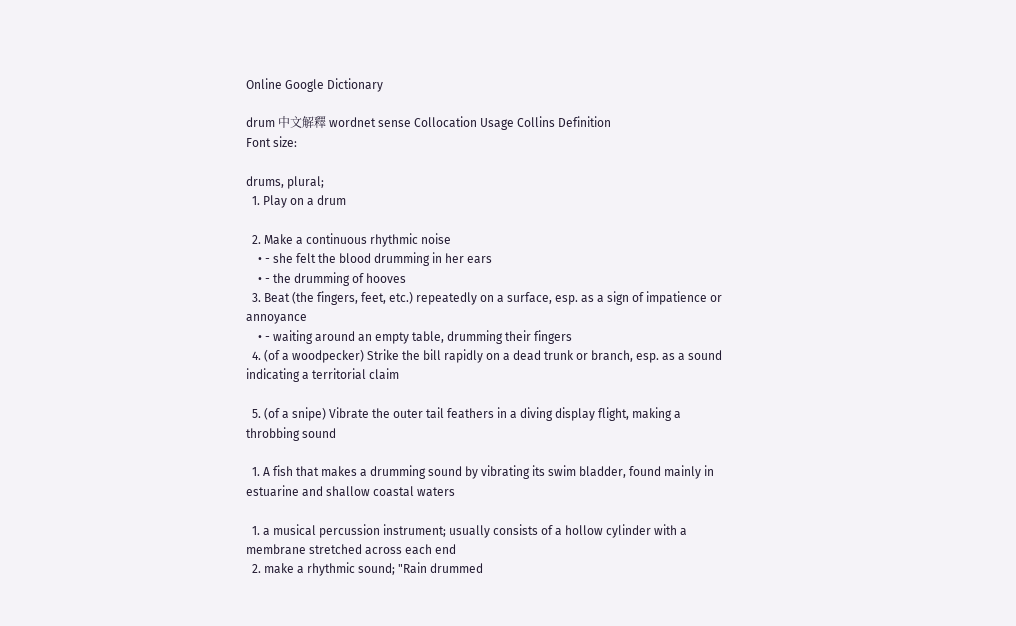Online Google Dictionary

drum 中文解釋 wordnet sense Collocation Usage Collins Definition
Font size:

drums, plural;
  1. Play on a drum

  2. Make a continuous rhythmic noise
    • - she felt the blood drumming in her ears
    • - the drumming of hooves
  3. Beat (the fingers, feet, etc.) repeatedly on a surface, esp. as a sign of impatience or annoyance
    • - waiting around an empty table, drumming their fingers
  4. (of a woodpecker) Strike the bill rapidly on a dead trunk or branch, esp. as a sound indicating a territorial claim

  5. (of a snipe) Vibrate the outer tail feathers in a diving display flight, making a throbbing sound

  1. A fish that makes a drumming sound by vibrating its swim bladder, found mainly in estuarine and shallow coastal waters

  1. a musical percussion instrument; usually consists of a hollow cylinder with a membrane stretched across each end
  2. make a rhythmic sound; "Rain drummed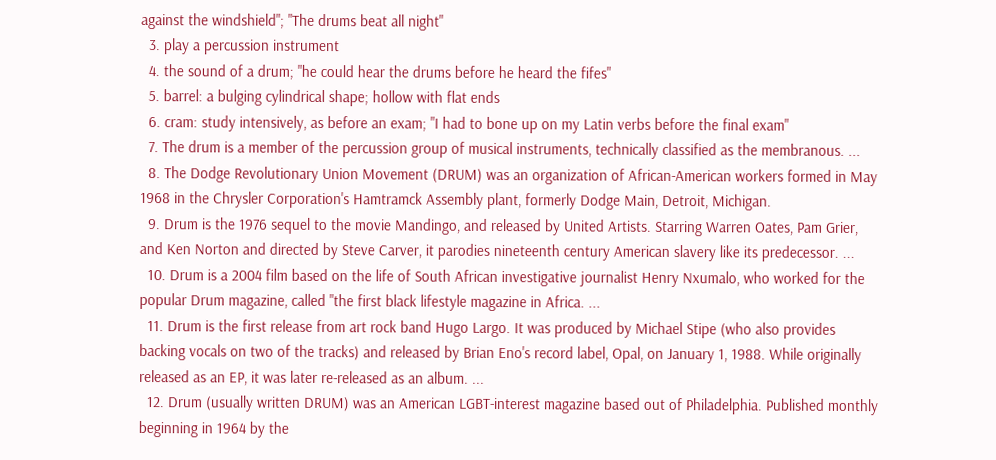against the windshield"; "The drums beat all night"
  3. play a percussion instrument
  4. the sound of a drum; "he could hear the drums before he heard the fifes"
  5. barrel: a bulging cylindrical shape; hollow with flat ends
  6. cram: study intensively, as before an exam; "I had to bone up on my Latin verbs before the final exam"
  7. The drum is a member of the percussion group of musical instruments, technically classified as the membranous. ...
  8. The Dodge Revolutionary Union Movement (DRUM) was an organization of African-American workers formed in May 1968 in the Chrysler Corporation's Hamtramck Assembly plant, formerly Dodge Main, Detroit, Michigan.
  9. Drum is the 1976 sequel to the movie Mandingo, and released by United Artists. Starring Warren Oates, Pam Grier, and Ken Norton and directed by Steve Carver, it parodies nineteenth century American slavery like its predecessor. ...
  10. Drum is a 2004 film based on the life of South African investigative journalist Henry Nxumalo, who worked for the popular Drum magazine, called "the first black lifestyle magazine in Africa. ...
  11. Drum is the first release from art rock band Hugo Largo. It was produced by Michael Stipe (who also provides backing vocals on two of the tracks) and released by Brian Eno's record label, Opal, on January 1, 1988. While originally released as an EP, it was later re-released as an album. ...
  12. Drum (usually written DRUM) was an American LGBT-interest magazine based out of Philadelphia. Published monthly beginning in 1964 by the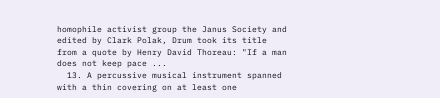homophile activist group the Janus Society and edited by Clark Polak, Drum took its title from a quote by Henry David Thoreau: "If a man does not keep pace ...
  13. A percussive musical instrument spanned with a thin covering on at least one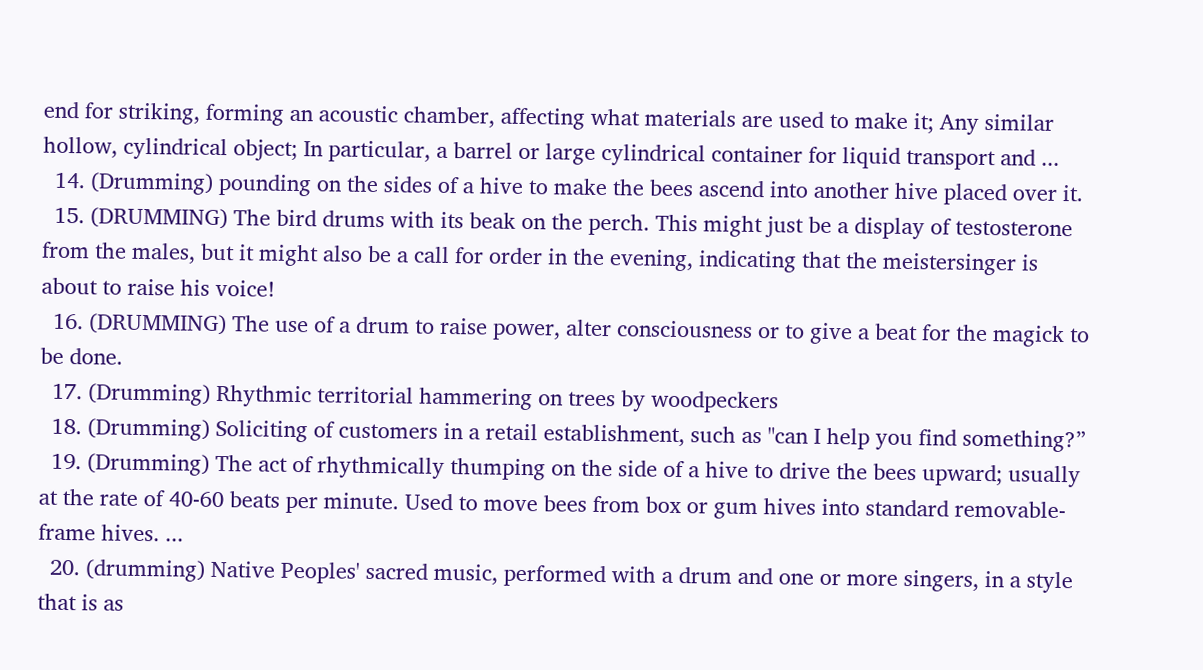end for striking, forming an acoustic chamber, affecting what materials are used to make it; Any similar hollow, cylindrical object; In particular, a barrel or large cylindrical container for liquid transport and ...
  14. (Drumming) pounding on the sides of a hive to make the bees ascend into another hive placed over it.
  15. (DRUMMING) The bird drums with its beak on the perch. This might just be a display of testosterone from the males, but it might also be a call for order in the evening, indicating that the meistersinger is about to raise his voice!
  16. (DRUMMING) The use of a drum to raise power, alter consciousness or to give a beat for the magick to be done.
  17. (Drumming) Rhythmic territorial hammering on trees by woodpeckers
  18. (Drumming) Soliciting of customers in a retail establishment, such as "can I help you find something?”
  19. (Drumming) The act of rhythmically thumping on the side of a hive to drive the bees upward; usually at the rate of 40-60 beats per minute. Used to move bees from box or gum hives into standard removable-frame hives. ...
  20. (drumming) Native Peoples' sacred music, performed with a drum and one or more singers, in a style that is as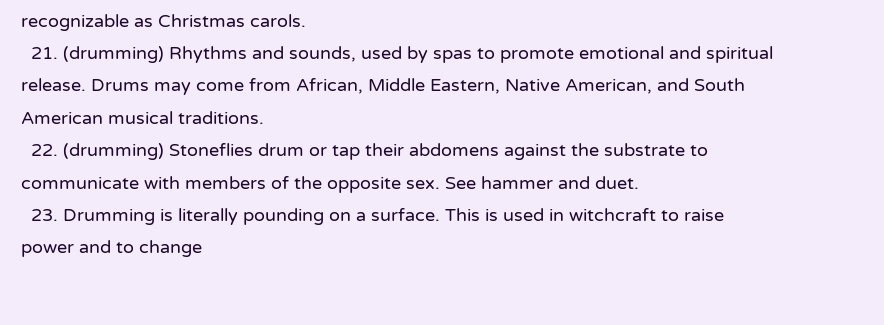recognizable as Christmas carols.
  21. (drumming) Rhythms and sounds, used by spas to promote emotional and spiritual release. Drums may come from African, Middle Eastern, Native American, and South American musical traditions.
  22. (drumming) Stoneflies drum or tap their abdomens against the substrate to communicate with members of the opposite sex. See hammer and duet.
  23. Drumming is literally pounding on a surface. This is used in witchcraft to raise power and to change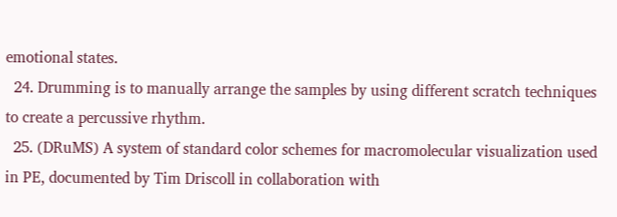emotional states.
  24. Drumming is to manually arrange the samples by using different scratch techniques to create a percussive rhythm.
  25. (DRuMS) A system of standard color schemes for macromolecular visualization used in PE, documented by Tim Driscoll in collaboration with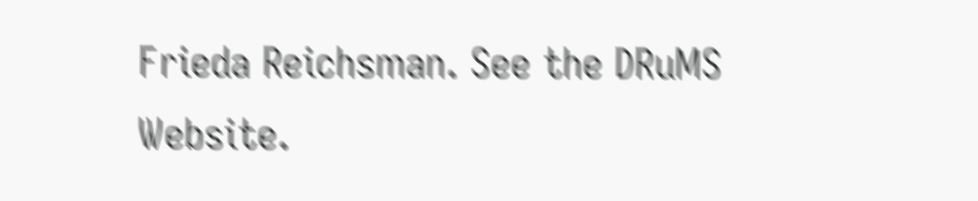Frieda Reichsman. See the DRuMS Website.